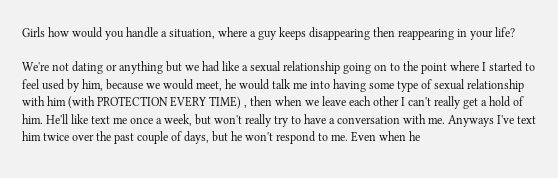Girls how would you handle a situation, where a guy keeps disappearing then reappearing in your life?

We're not dating or anything but we had like a sexual relationship going on to the point where I started to feel used by him, because we would meet, he would talk me into having some type of sexual relationship with him (with PROTECTION EVERY TIME) , then when we leave each other I can't really get a hold of him. He'll like text me once a week, but won't really try to have a conversation with me. Anyways I've text him twice over the past couple of days, but he won't respond to me. Even when he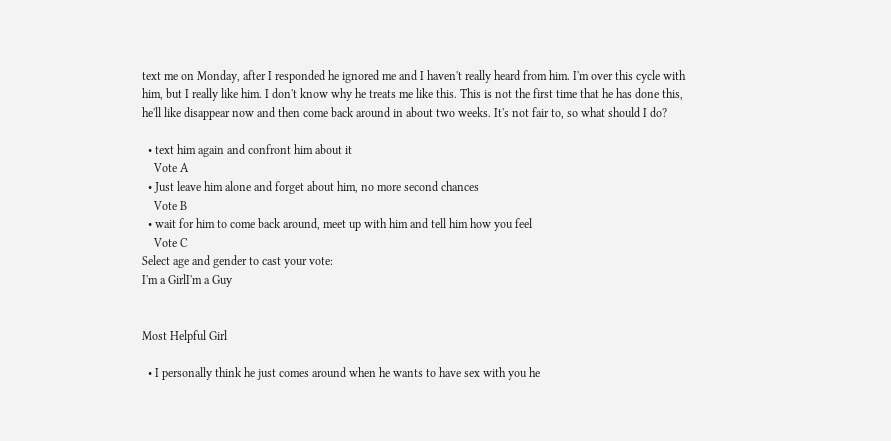text me on Monday, after I responded he ignored me and I haven't really heard from him. I'm over this cycle with him, but I really like him. I don't know why he treats me like this. This is not the first time that he has done this, he'll like disappear now and then come back around in about two weeks. It's not fair to, so what should I do?

  • text him again and confront him about it
    Vote A
  • Just leave him alone and forget about him, no more second chances
    Vote B
  • wait for him to come back around, meet up with him and tell him how you feel
    Vote C
Select age and gender to cast your vote:
I'm a GirlI'm a Guy


Most Helpful Girl

  • I personally think he just comes around when he wants to have sex with you he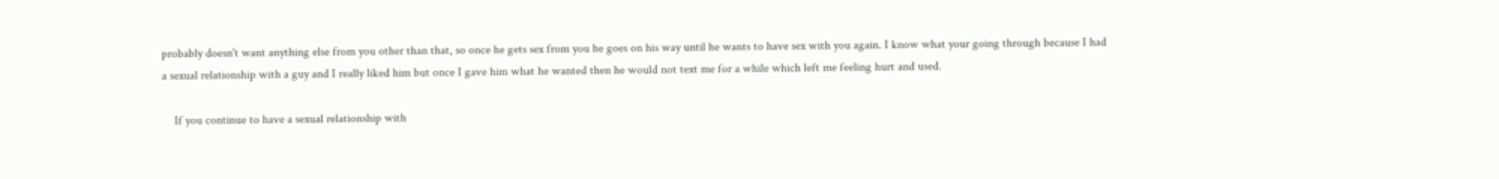probably doesn't want anything else from you other than that, so once he gets sex from you he goes on his way until he wants to have sex with you again. I know what your going through because I had a sexual relationship with a guy and I really liked him but once I gave him what he wanted then he would not text me for a while which left me feeling hurt and used.

    If you continue to have a sexual relationship with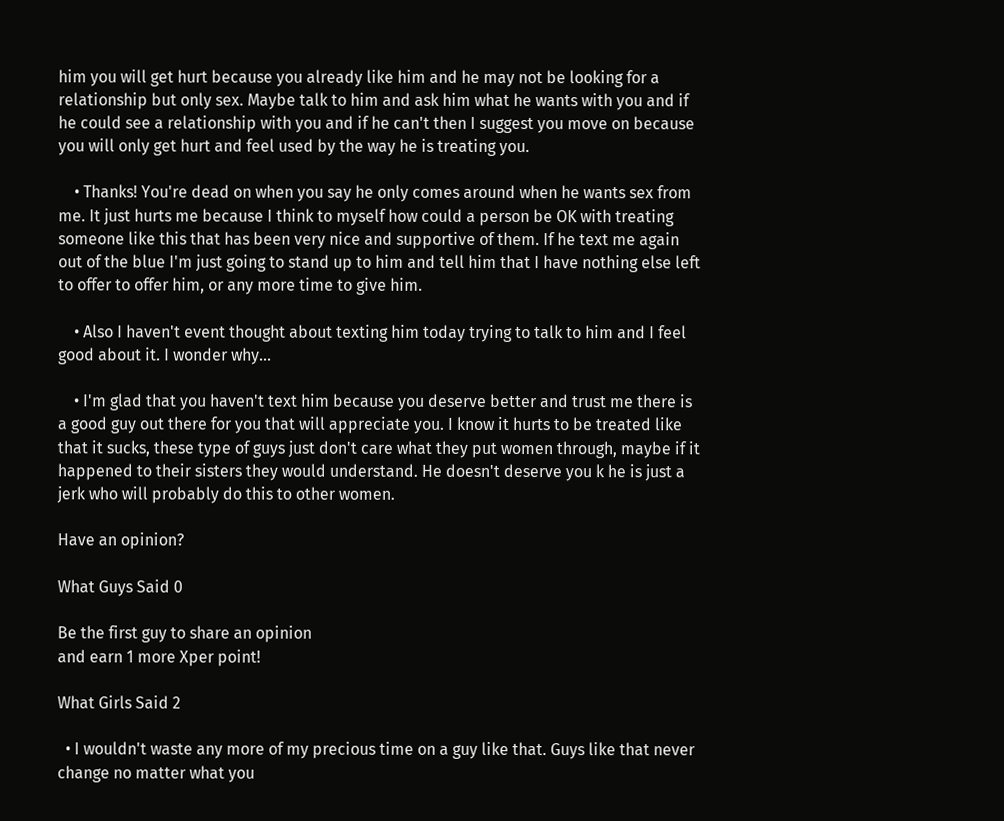him you will get hurt because you already like him and he may not be looking for a relationship but only sex. Maybe talk to him and ask him what he wants with you and if he could see a relationship with you and if he can't then I suggest you move on because you will only get hurt and feel used by the way he is treating you.

    • Thanks! You're dead on when you say he only comes around when he wants sex from me. It just hurts me because I think to myself how could a person be OK with treating someone like this that has been very nice and supportive of them. If he text me again out of the blue I'm just going to stand up to him and tell him that I have nothing else left to offer to offer him, or any more time to give him.

    • Also I haven't event thought about texting him today trying to talk to him and I feel good about it. I wonder why...

    • I'm glad that you haven't text him because you deserve better and trust me there is a good guy out there for you that will appreciate you. I know it hurts to be treated like that it sucks, these type of guys just don't care what they put women through, maybe if it happened to their sisters they would understand. He doesn't deserve you k he is just a jerk who will probably do this to other women.

Have an opinion?

What Guys Said 0

Be the first guy to share an opinion
and earn 1 more Xper point!

What Girls Said 2

  • I wouldn't waste any more of my precious time on a guy like that. Guys like that never change no matter what you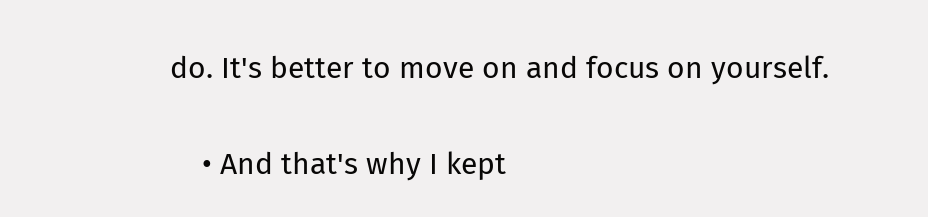do. It's better to move on and focus on yourself.

    • And that's why I kept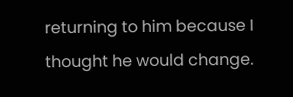returning to him because I thought he would change.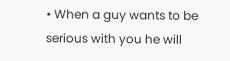• When a guy wants to be serious with you he will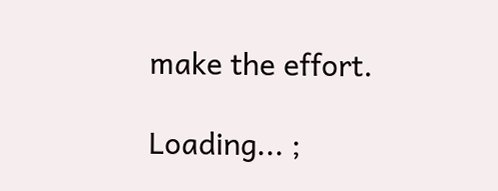make the effort.

Loading... ;